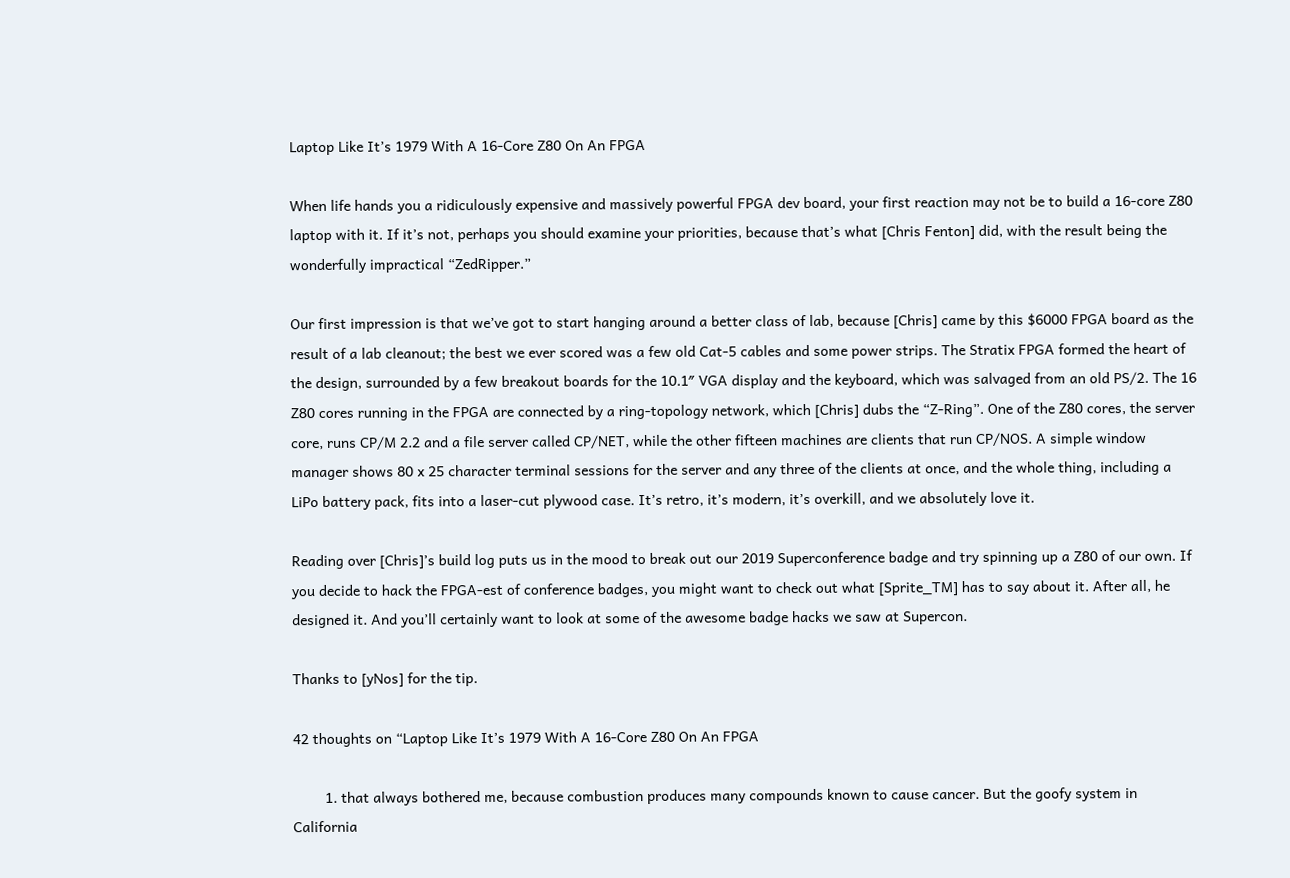Laptop Like It’s 1979 With A 16-Core Z80 On An FPGA

When life hands you a ridiculously expensive and massively powerful FPGA dev board, your first reaction may not be to build a 16-core Z80 laptop with it. If it’s not, perhaps you should examine your priorities, because that’s what [Chris Fenton] did, with the result being the wonderfully impractical “ZedRipper.”

Our first impression is that we’ve got to start hanging around a better class of lab, because [Chris] came by this $6000 FPGA board as the result of a lab cleanout; the best we ever scored was a few old Cat-5 cables and some power strips. The Stratix FPGA formed the heart of the design, surrounded by a few breakout boards for the 10.1″ VGA display and the keyboard, which was salvaged from an old PS/2. The 16 Z80 cores running in the FPGA are connected by a ring-topology network, which [Chris] dubs the “Z-Ring”. One of the Z80 cores, the server core, runs CP/M 2.2 and a file server called CP/NET, while the other fifteen machines are clients that run CP/NOS. A simple window manager shows 80 x 25 character terminal sessions for the server and any three of the clients at once, and the whole thing, including a LiPo battery pack, fits into a laser-cut plywood case. It’s retro, it’s modern, it’s overkill, and we absolutely love it.

Reading over [Chris]’s build log puts us in the mood to break out our 2019 Superconference badge and try spinning up a Z80 of our own. If you decide to hack the FPGA-est of conference badges, you might want to check out what [Sprite_TM] has to say about it. After all, he designed it. And you’ll certainly want to look at some of the awesome badge hacks we saw at Supercon.

Thanks to [yNos] for the tip.

42 thoughts on “Laptop Like It’s 1979 With A 16-Core Z80 On An FPGA

        1. that always bothered me, because combustion produces many compounds known to cause cancer. But the goofy system in California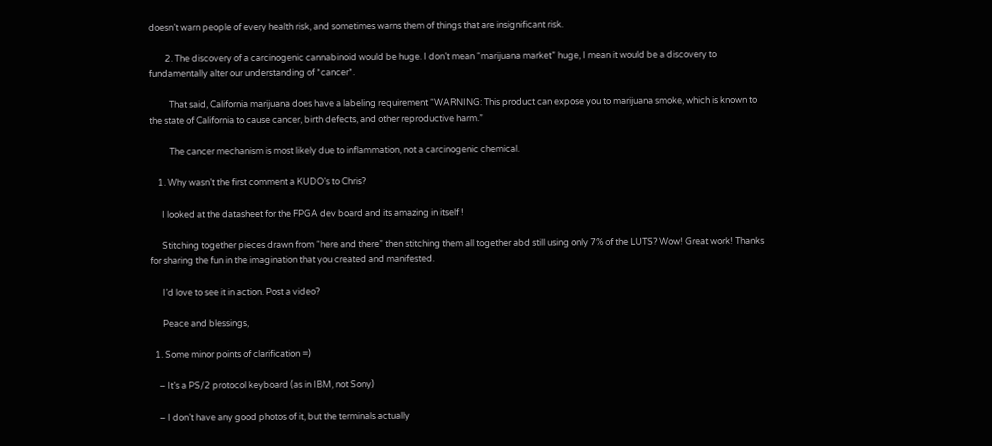doesn’t warn people of every health risk, and sometimes warns them of things that are insignificant risk.

        2. The discovery of a carcinogenic cannabinoid would be huge. I don’t mean “marijuana market” huge, I mean it would be a discovery to fundamentally alter our understanding of *cancer*.

          That said, California marijuana does have a labeling requirement “WARNING: This product can expose you to marijuana smoke, which is known to the state of California to cause cancer, birth defects, and other reproductive harm.”

          The cancer mechanism is most likely due to inflammation, not a carcinogenic chemical.

    1. Why wasn’t the first comment a KUDO’s to Chris?

      I looked at the datasheet for the FPGA dev board and its amazing in itself !

      Stitching together pieces drawn from “here and there” then stitching them all together abd still using only 7% of the LUTS? Wow! Great work! Thanks for sharing the fun in the imagination that you created and manifested.

      I’d love to see it in action. Post a video?

      Peace and blessings,

  1. Some minor points of clarification =)

    – It’s a PS/2 protocol keyboard (as in IBM, not Sony)

    – I don’t have any good photos of it, but the terminals actually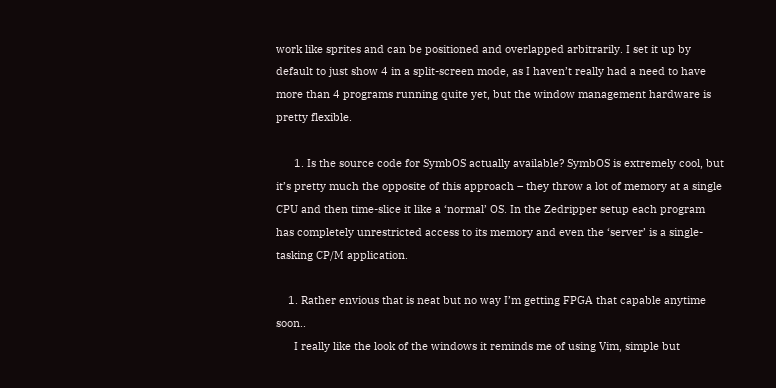work like sprites and can be positioned and overlapped arbitrarily. I set it up by default to just show 4 in a split-screen mode, as I haven’t really had a need to have more than 4 programs running quite yet, but the window management hardware is pretty flexible.

      1. Is the source code for SymbOS actually available? SymbOS is extremely cool, but it’s pretty much the opposite of this approach – they throw a lot of memory at a single CPU and then time-slice it like a ‘normal’ OS. In the Zedripper setup each program has completely unrestricted access to its memory and even the ‘server’ is a single-tasking CP/M application.

    1. Rather envious that is neat but no way I’m getting FPGA that capable anytime soon..
      I really like the look of the windows it reminds me of using Vim, simple but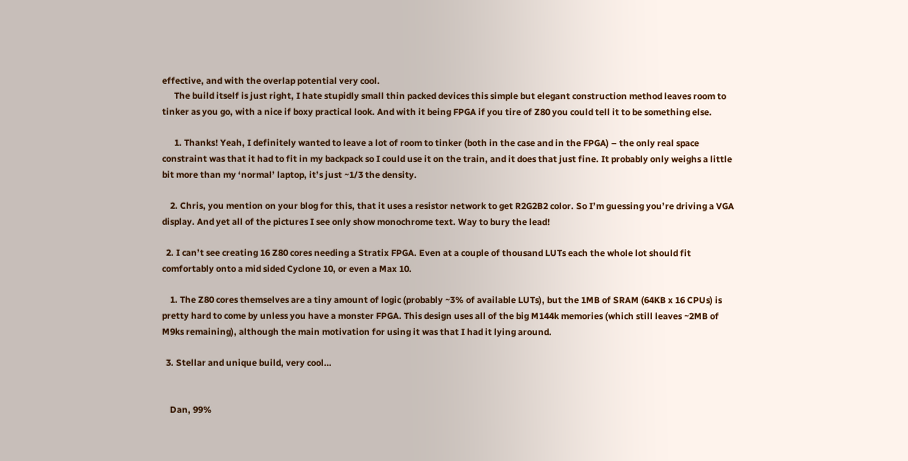effective, and with the overlap potential very cool.
      The build itself is just right, I hate stupidly small thin packed devices this simple but elegant construction method leaves room to tinker as you go, with a nice if boxy practical look. And with it being FPGA if you tire of Z80 you could tell it to be something else.

      1. Thanks! Yeah, I definitely wanted to leave a lot of room to tinker (both in the case and in the FPGA) – the only real space constraint was that it had to fit in my backpack so I could use it on the train, and it does that just fine. It probably only weighs a little bit more than my ‘normal’ laptop, it’s just ~1/3 the density.

    2. Chris, you mention on your blog for this, that it uses a resistor network to get R2G2B2 color. So I’m guessing you’re driving a VGA display. And yet all of the pictures I see only show monochrome text. Way to bury the lead!

  2. I can’t see creating 16 Z80 cores needing a Stratix FPGA. Even at a couple of thousand LUTs each the whole lot should fit comfortably onto a mid sided Cyclone 10, or even a Max 10.

    1. The Z80 cores themselves are a tiny amount of logic (probably ~3% of available LUTs), but the 1MB of SRAM (64KB x 16 CPUs) is pretty hard to come by unless you have a monster FPGA. This design uses all of the big M144k memories (which still leaves ~2MB of M9ks remaining), although the main motivation for using it was that I had it lying around.

  3. Stellar and unique build, very cool…


    Dan, 99%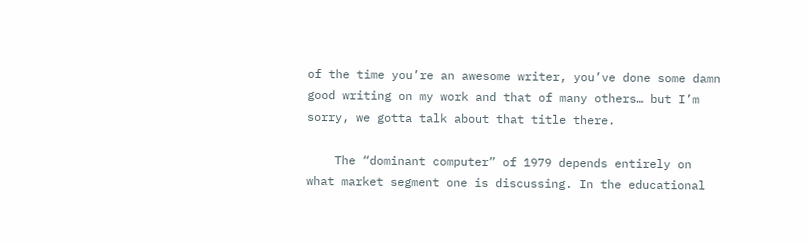of the time you’re an awesome writer, you’ve done some damn good writing on my work and that of many others… but I’m sorry, we gotta talk about that title there.

    The “dominant computer” of 1979 depends entirely on what market segment one is discussing. In the educational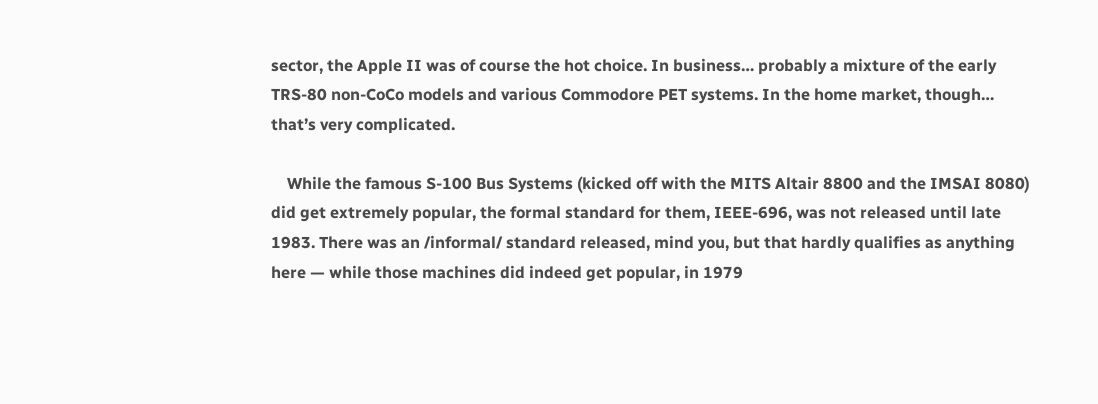sector, the Apple II was of course the hot choice. In business… probably a mixture of the early TRS-80 non-CoCo models and various Commodore PET systems. In the home market, though… that’s very complicated.

    While the famous S-100 Bus Systems (kicked off with the MITS Altair 8800 and the IMSAI 8080) did get extremely popular, the formal standard for them, IEEE-696, was not released until late 1983. There was an /informal/ standard released, mind you, but that hardly qualifies as anything here — while those machines did indeed get popular, in 1979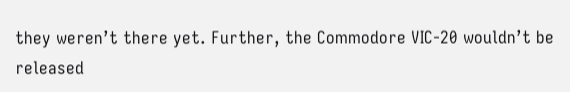they weren’t there yet. Further, the Commodore VIC-20 wouldn’t be released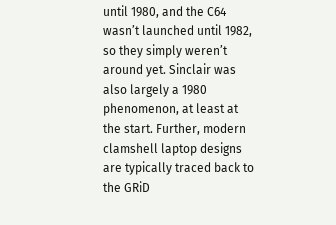until 1980, and the C64 wasn’t launched until 1982, so they simply weren’t around yet. Sinclair was also largely a 1980 phenomenon, at least at the start. Further, modern clamshell laptop designs are typically traced back to the GRiD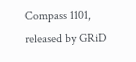Compass 1101, released by GRiD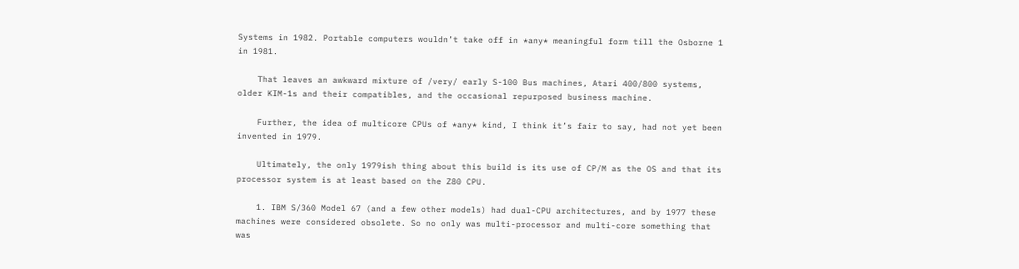Systems in 1982. Portable computers wouldn’t take off in *any* meaningful form till the Osborne 1 in 1981.

    That leaves an awkward mixture of /very/ early S-100 Bus machines, Atari 400/800 systems, older KIM-1s and their compatibles, and the occasional repurposed business machine.

    Further, the idea of multicore CPUs of *any* kind, I think it’s fair to say, had not yet been invented in 1979.

    Ultimately, the only 1979ish thing about this build is its use of CP/M as the OS and that its processor system is at least based on the Z80 CPU.

    1. IBM S/360 Model 67 (and a few other models) had dual-CPU architectures, and by 1977 these machines were considered obsolete. So no only was multi-processor and multi-core something that was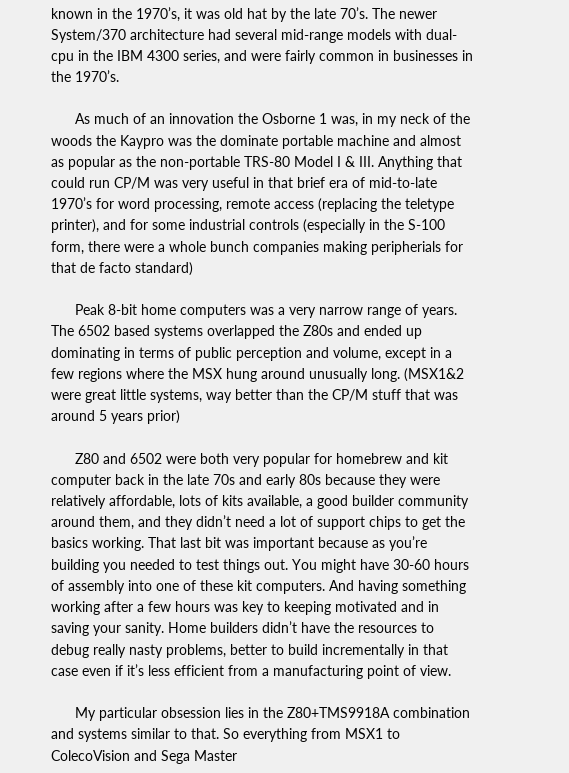known in the 1970’s, it was old hat by the late 70’s. The newer System/370 architecture had several mid-range models with dual-cpu in the IBM 4300 series, and were fairly common in businesses in the 1970’s.

      As much of an innovation the Osborne 1 was, in my neck of the woods the Kaypro was the dominate portable machine and almost as popular as the non-portable TRS-80 Model I & III. Anything that could run CP/M was very useful in that brief era of mid-to-late 1970’s for word processing, remote access (replacing the teletype printer), and for some industrial controls (especially in the S-100 form, there were a whole bunch companies making peripherials for that de facto standard)

      Peak 8-bit home computers was a very narrow range of years. The 6502 based systems overlapped the Z80s and ended up dominating in terms of public perception and volume, except in a few regions where the MSX hung around unusually long. (MSX1&2 were great little systems, way better than the CP/M stuff that was around 5 years prior)

      Z80 and 6502 were both very popular for homebrew and kit computer back in the late 70s and early 80s because they were relatively affordable, lots of kits available, a good builder community around them, and they didn’t need a lot of support chips to get the basics working. That last bit was important because as you’re building you needed to test things out. You might have 30-60 hours of assembly into one of these kit computers. And having something working after a few hours was key to keeping motivated and in saving your sanity. Home builders didn’t have the resources to debug really nasty problems, better to build incrementally in that case even if it’s less efficient from a manufacturing point of view.

      My particular obsession lies in the Z80+TMS9918A combination and systems similar to that. So everything from MSX1 to ColecoVision and Sega Master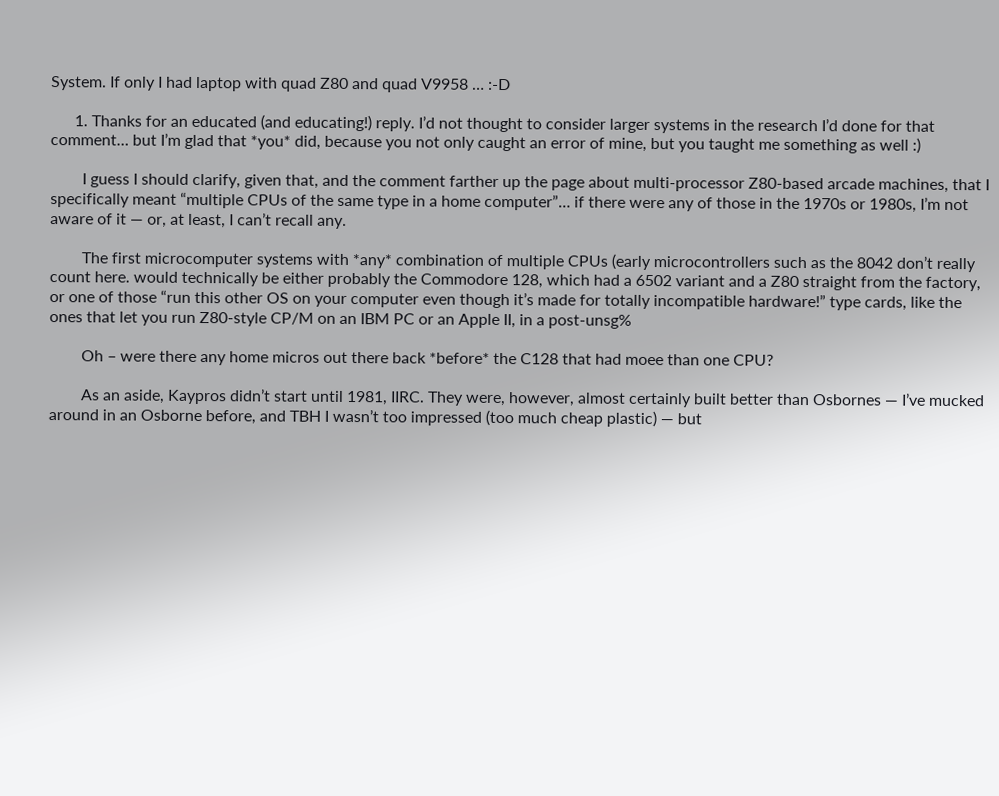System. If only I had laptop with quad Z80 and quad V9958 … :-D

      1. Thanks for an educated (and educating!) reply. I’d not thought to consider larger systems in the research I’d done for that comment… but I’m glad that *you* did, because you not only caught an error of mine, but you taught me something as well :)

        I guess I should clarify, given that, and the comment farther up the page about multi-processor Z80-based arcade machines, that I specifically meant “multiple CPUs of the same type in a home computer”… if there were any of those in the 1970s or 1980s, I’m not aware of it — or, at least, I can’t recall any.

        The first microcomputer systems with *any* combination of multiple CPUs (early microcontrollers such as the 8042 don’t really count here. would technically be either probably the Commodore 128, which had a 6502 variant and a Z80 straight from the factory, or one of those “run this other OS on your computer even though it’s made for totally incompatible hardware!” type cards, like the ones that let you run Z80-style CP/M on an IBM PC or an Apple II, in a post-unsg%

        Oh – were there any home micros out there back *before* the C128 that had moee than one CPU?

        As an aside, Kaypros didn’t start until 1981, IIRC. They were, however, almost certainly built better than Osbornes — I’ve mucked around in an Osborne before, and TBH I wasn’t too impressed (too much cheap plastic) — but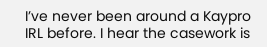I’ve never been around a Kaypro IRL before. I hear the casework is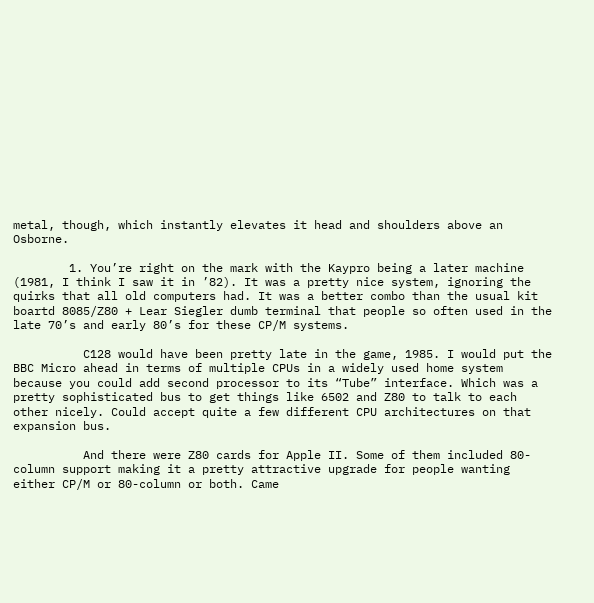metal, though, which instantly elevates it head and shoulders above an Osborne.

        1. You’re right on the mark with the Kaypro being a later machine (1981, I think I saw it in ’82). It was a pretty nice system, ignoring the quirks that all old computers had. It was a better combo than the usual kit boartd 8085/Z80 + Lear Siegler dumb terminal that people so often used in the late 70’s and early 80’s for these CP/M systems.

          C128 would have been pretty late in the game, 1985. I would put the BBC Micro ahead in terms of multiple CPUs in a widely used home system because you could add second processor to its “Tube” interface. Which was a pretty sophisticated bus to get things like 6502 and Z80 to talk to each other nicely. Could accept quite a few different CPU architectures on that expansion bus.

          And there were Z80 cards for Apple II. Some of them included 80-column support making it a pretty attractive upgrade for people wanting either CP/M or 80-column or both. Came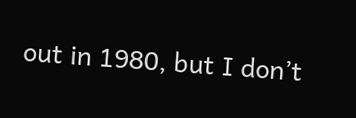out in 1980, but I don’t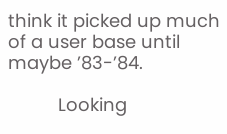think it picked up much of a user base until maybe ’83-’84.

          Looking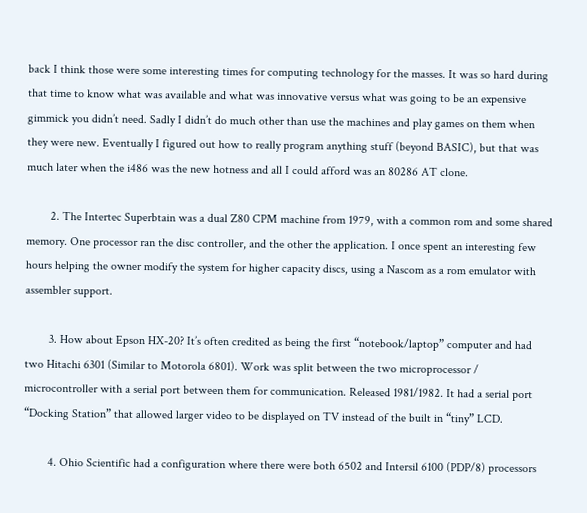back I think those were some interesting times for computing technology for the masses. It was so hard during that time to know what was available and what was innovative versus what was going to be an expensive gimmick you didn’t need. Sadly I didn’t do much other than use the machines and play games on them when they were new. Eventually I figured out how to really program anything stuff (beyond BASIC), but that was much later when the i486 was the new hotness and all I could afford was an 80286 AT clone.

        2. The Intertec Superbtain was a dual Z80 CPM machine from 1979, with a common rom and some shared memory. One processor ran the disc controller, and the other the application. I once spent an interesting few hours helping the owner modify the system for higher capacity discs, using a Nascom as a rom emulator with assembler support.

        3. How about Epson HX-20? It’s often credited as being the first “notebook/laptop” computer and had two Hitachi 6301 (Similar to Motorola 6801). Work was split between the two microprocessor / microcontroller with a serial port between them for communication. Released 1981/1982. It had a serial port “Docking Station” that allowed larger video to be displayed on TV instead of the built in “tiny” LCD.

        4. Ohio Scientific had a configuration where there were both 6502 and Intersil 6100 (PDP/8) processors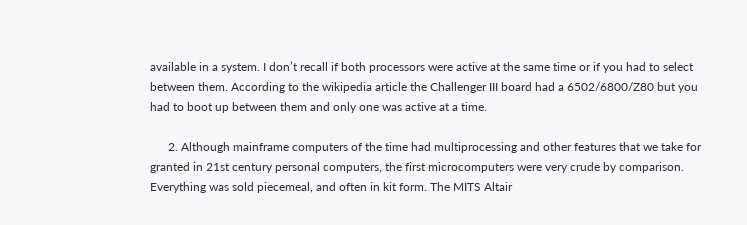available in a system. I don’t recall if both processors were active at the same time or if you had to select between them. According to the wikipedia article the Challenger III board had a 6502/6800/Z80 but you had to boot up between them and only one was active at a time.

      2. Although mainframe computers of the time had multiprocessing and other features that we take for granted in 21st century personal computers, the first microcomputers were very crude by comparison. Everything was sold piecemeal, and often in kit form. The MITS Altair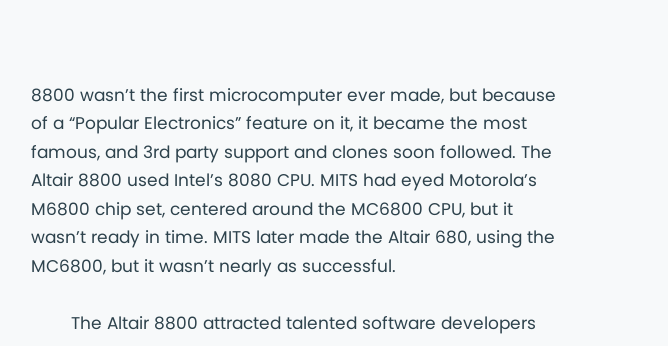8800 wasn’t the first microcomputer ever made, but because of a “Popular Electronics” feature on it, it became the most famous, and 3rd party support and clones soon followed. The Altair 8800 used Intel’s 8080 CPU. MITS had eyed Motorola’s M6800 chip set, centered around the MC6800 CPU, but it wasn’t ready in time. MITS later made the Altair 680, using the MC6800, but it wasn’t nearly as successful.

        The Altair 8800 attracted talented software developers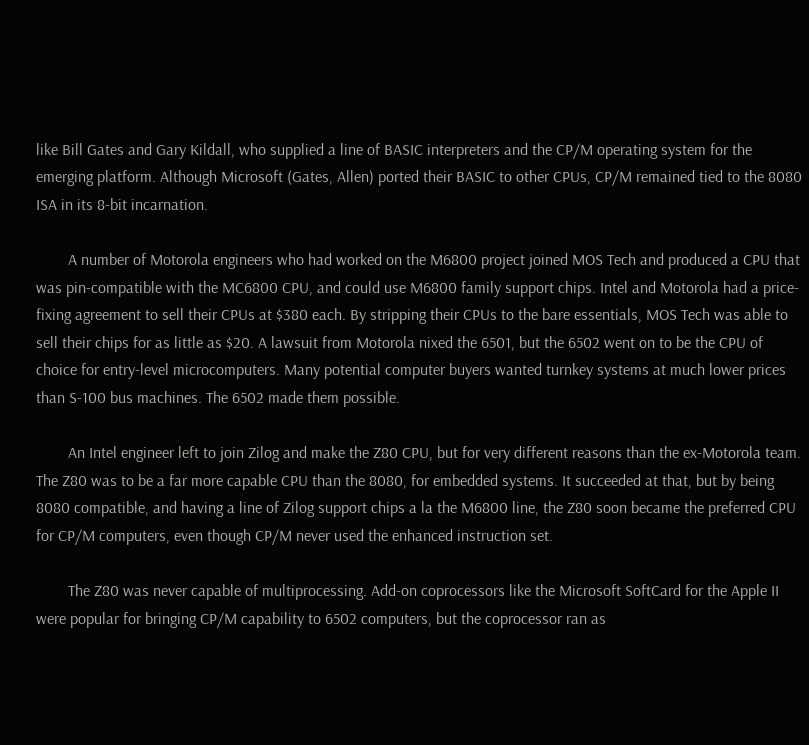like Bill Gates and Gary Kildall, who supplied a line of BASIC interpreters and the CP/M operating system for the emerging platform. Although Microsoft (Gates, Allen) ported their BASIC to other CPUs, CP/M remained tied to the 8080 ISA in its 8-bit incarnation.

        A number of Motorola engineers who had worked on the M6800 project joined MOS Tech and produced a CPU that was pin-compatible with the MC6800 CPU, and could use M6800 family support chips. Intel and Motorola had a price-fixing agreement to sell their CPUs at $380 each. By stripping their CPUs to the bare essentials, MOS Tech was able to sell their chips for as little as $20. A lawsuit from Motorola nixed the 6501, but the 6502 went on to be the CPU of choice for entry-level microcomputers. Many potential computer buyers wanted turnkey systems at much lower prices than S-100 bus machines. The 6502 made them possible.

        An Intel engineer left to join Zilog and make the Z80 CPU, but for very different reasons than the ex-Motorola team. The Z80 was to be a far more capable CPU than the 8080, for embedded systems. It succeeded at that, but by being 8080 compatible, and having a line of Zilog support chips a la the M6800 line, the Z80 soon became the preferred CPU for CP/M computers, even though CP/M never used the enhanced instruction set.

        The Z80 was never capable of multiprocessing. Add-on coprocessors like the Microsoft SoftCard for the Apple II were popular for bringing CP/M capability to 6502 computers, but the coprocessor ran as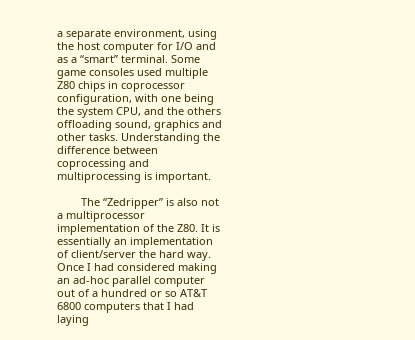a separate environment, using the host computer for I/O and as a “smart” terminal. Some game consoles used multiple Z80 chips in coprocessor configuration, with one being the system CPU, and the others offloading sound, graphics and other tasks. Understanding the difference between coprocessing and multiprocessing is important.

        The “Zedripper” is also not a multiprocessor implementation of the Z80. It is essentially an implementation of client/server the hard way. Once I had considered making an ad-hoc parallel computer out of a hundred or so AT&T 6800 computers that I had laying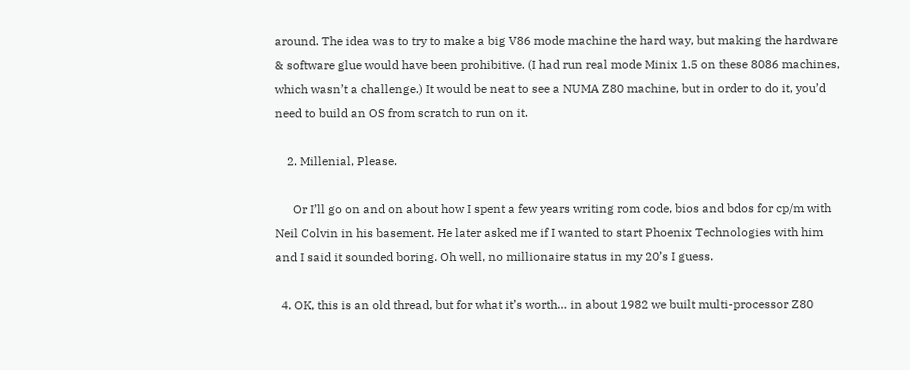around. The idea was to try to make a big V86 mode machine the hard way, but making the hardware & software glue would have been prohibitive. (I had run real mode Minix 1.5 on these 8086 machines, which wasn’t a challenge.) It would be neat to see a NUMA Z80 machine, but in order to do it, you’d need to build an OS from scratch to run on it.

    2. Millenial, Please.

      Or I’ll go on and on about how I spent a few years writing rom code, bios and bdos for cp/m with Neil Colvin in his basement. He later asked me if I wanted to start Phoenix Technologies with him and I said it sounded boring. Oh well, no millionaire status in my 20’s I guess.

  4. OK, this is an old thread, but for what it’s worth… in about 1982 we built multi-processor Z80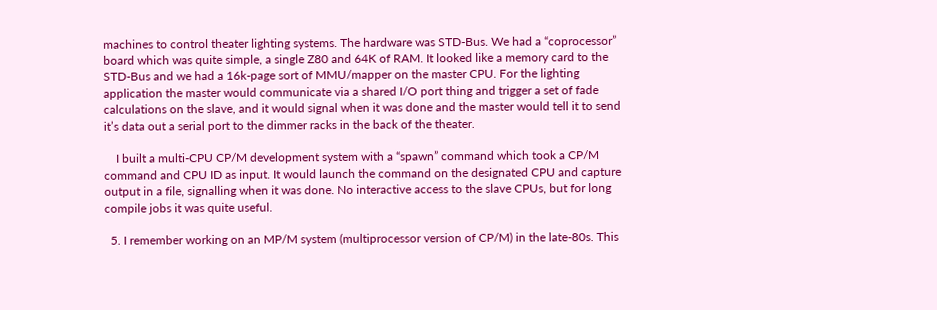machines to control theater lighting systems. The hardware was STD-Bus. We had a “coprocessor” board which was quite simple, a single Z80 and 64K of RAM. It looked like a memory card to the STD-Bus and we had a 16k-page sort of MMU/mapper on the master CPU. For the lighting application the master would communicate via a shared I/O port thing and trigger a set of fade calculations on the slave, and it would signal when it was done and the master would tell it to send it’s data out a serial port to the dimmer racks in the back of the theater.

    I built a multi-CPU CP/M development system with a “spawn” command which took a CP/M command and CPU ID as input. It would launch the command on the designated CPU and capture output in a file, signalling when it was done. No interactive access to the slave CPUs, but for long compile jobs it was quite useful.

  5. I remember working on an MP/M system (multiprocessor version of CP/M) in the late-80s. This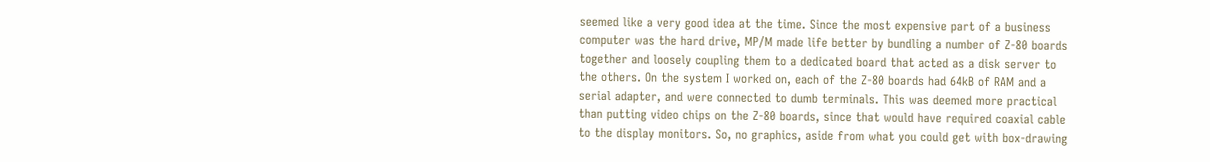seemed like a very good idea at the time. Since the most expensive part of a business computer was the hard drive, MP/M made life better by bundling a number of Z-80 boards together and loosely coupling them to a dedicated board that acted as a disk server to the others. On the system I worked on, each of the Z-80 boards had 64kB of RAM and a serial adapter, and were connected to dumb terminals. This was deemed more practical than putting video chips on the Z-80 boards, since that would have required coaxial cable to the display monitors. So, no graphics, aside from what you could get with box-drawing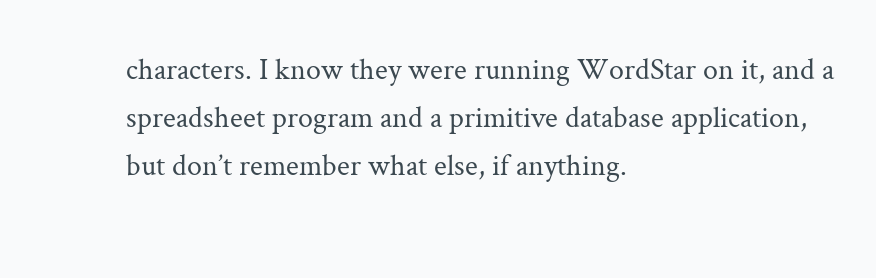characters. I know they were running WordStar on it, and a spreadsheet program and a primitive database application, but don’t remember what else, if anything.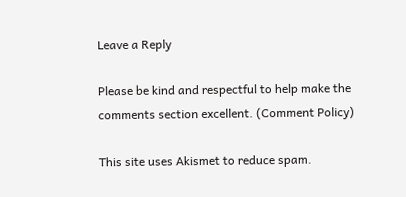Leave a Reply

Please be kind and respectful to help make the comments section excellent. (Comment Policy)

This site uses Akismet to reduce spam.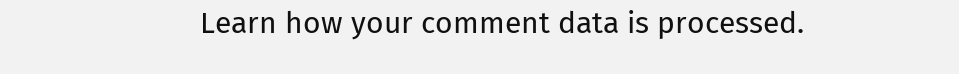Learn how your comment data is processed.